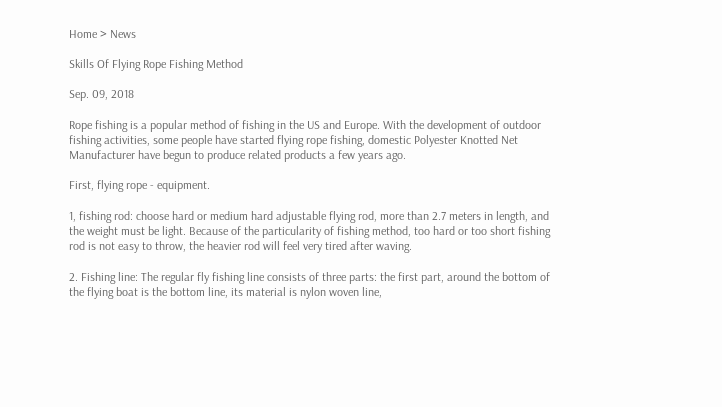Home > News

Skills Of Flying Rope Fishing Method

Sep. 09, 2018

Rope fishing is a popular method of fishing in the US and Europe. With the development of outdoor fishing activities, some people have started flying rope fishing, domestic Polyester Knotted Net Manufacturer have begun to produce related products a few years ago.

First, flying rope - equipment.

1, fishing rod: choose hard or medium hard adjustable flying rod, more than 2.7 meters in length, and the weight must be light. Because of the particularity of fishing method, too hard or too short fishing rod is not easy to throw, the heavier rod will feel very tired after waving.

2. Fishing line: The regular fly fishing line consists of three parts: the first part, around the bottom of the flying boat is the bottom line, its material is nylon woven line,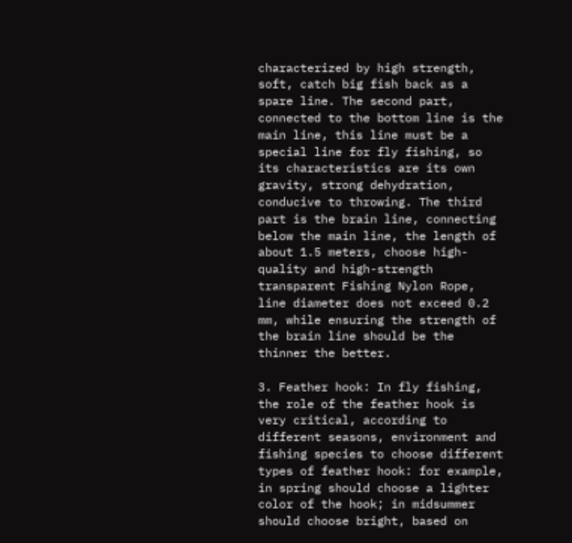characterized by high strength, soft, catch big fish back as a spare line. The second part, connected to the bottom line is the main line, this line must be a special line for fly fishing, so its characteristics are its own gravity, strong dehydration, conducive to throwing. The third part is the brain line, connecting below the main line, the length of about 1.5 meters, choose high-quality and high-strength transparent Fishing Nylon Rope, line diameter does not exceed 0.2 mm, while ensuring the strength of the brain line should be the thinner the better.

3. Feather hook: In fly fishing, the role of the feather hook is very critical, according to different seasons, environment and fishing species to choose different types of feather hook: for example, in spring should choose a lighter color of the hook; in midsummer should choose bright, based on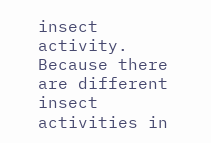insect activity. Because there are different insect activities in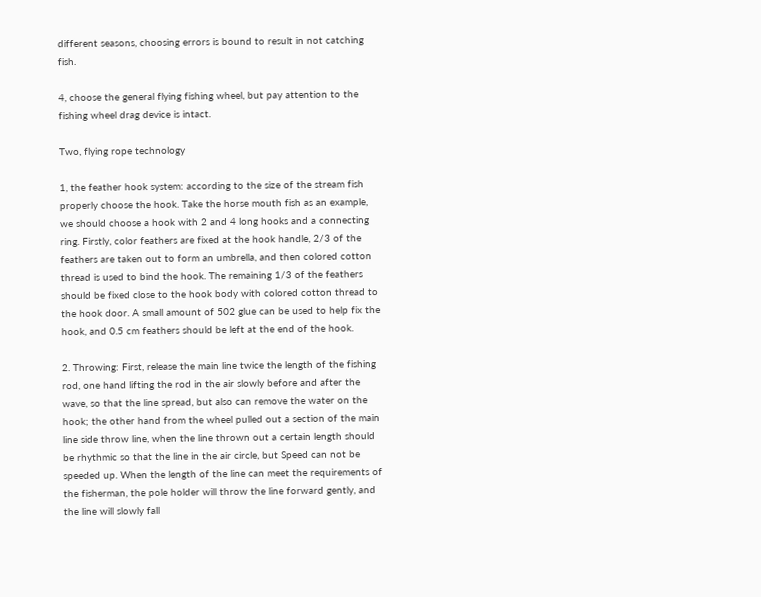different seasons, choosing errors is bound to result in not catching fish.

4, choose the general flying fishing wheel, but pay attention to the fishing wheel drag device is intact.

Two, flying rope technology

1, the feather hook system: according to the size of the stream fish properly choose the hook. Take the horse mouth fish as an example, we should choose a hook with 2 and 4 long hooks and a connecting ring. Firstly, color feathers are fixed at the hook handle, 2/3 of the feathers are taken out to form an umbrella, and then colored cotton thread is used to bind the hook. The remaining 1/3 of the feathers should be fixed close to the hook body with colored cotton thread to the hook door. A small amount of 502 glue can be used to help fix the hook, and 0.5 cm feathers should be left at the end of the hook.

2. Throwing: First, release the main line twice the length of the fishing rod, one hand lifting the rod in the air slowly before and after the wave, so that the line spread, but also can remove the water on the hook; the other hand from the wheel pulled out a section of the main line side throw line, when the line thrown out a certain length should be rhythmic so that the line in the air circle, but Speed can not be speeded up. When the length of the line can meet the requirements of the fisherman, the pole holder will throw the line forward gently, and the line will slowly fall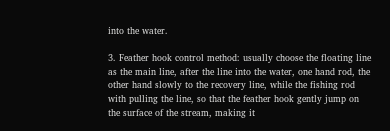into the water.

3. Feather hook control method: usually choose the floating line as the main line, after the line into the water, one hand rod, the other hand slowly to the recovery line, while the fishing rod with pulling the line, so that the feather hook gently jump on the surface of the stream, making it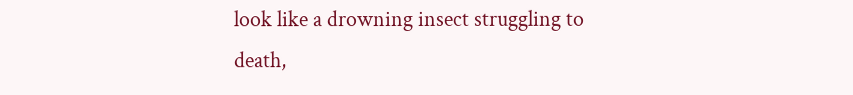look like a drowning insect struggling to death,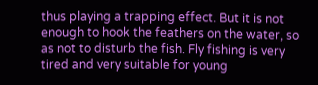thus playing a trapping effect. But it is not enough to hook the feathers on the water, so as not to disturb the fish. Fly fishing is very tired and very suitable for young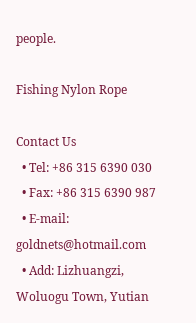people.

Fishing Nylon Rope

Contact Us
  • Tel: +86 315 6390 030
  • Fax: +86 315 6390 987
  • E-mail: goldnets@hotmail.com
  • Add: Lizhuangzi, Woluogu Town, Yutian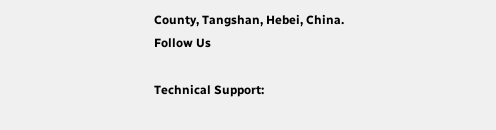County, Tangshan, Hebei, China.
Follow Us

Technical Support: